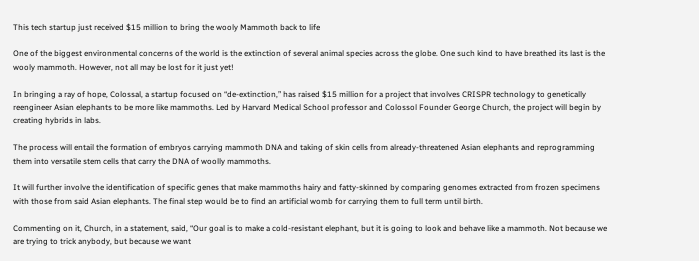This tech startup just received $15 million to bring the wooly Mammoth back to life

One of the biggest environmental concerns of the world is the extinction of several animal species across the globe. One such kind to have breathed its last is the wooly mammoth. However, not all may be lost for it just yet!

In bringing a ray of hope, Colossal, a startup focused on “de-extinction,” has raised $15 million for a project that involves CRISPR technology to genetically reengineer Asian elephants to be more like mammoths. Led by Harvard Medical School professor and Colossol Founder George Church, the project will begin by creating hybrids in labs.

The process will entail the formation of embryos carrying mammoth DNA and taking of skin cells from already-threatened Asian elephants and reprogramming them into versatile stem cells that carry the DNA of woolly mammoths.

It will further involve the identification of specific genes that make mammoths hairy and fatty-skinned by comparing genomes extracted from frozen specimens with those from said Asian elephants. The final step would be to find an artificial womb for carrying them to full term until birth.

Commenting on it, Church, in a statement, said, “Our goal is to make a cold-resistant elephant, but it is going to look and behave like a mammoth. Not because we are trying to trick anybody, but because we want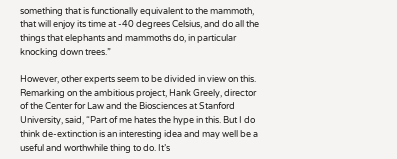something that is functionally equivalent to the mammoth, that will enjoy its time at -40 degrees Celsius, and do all the things that elephants and mammoths do, in particular knocking down trees.”

However, other experts seem to be divided in view on this. Remarking on the ambitious project, Hank Greely, director of the Center for Law and the Biosciences at Stanford University, said, “Part of me hates the hype in this. But I do think de-extinction is an interesting idea and may well be a useful and worthwhile thing to do. It’s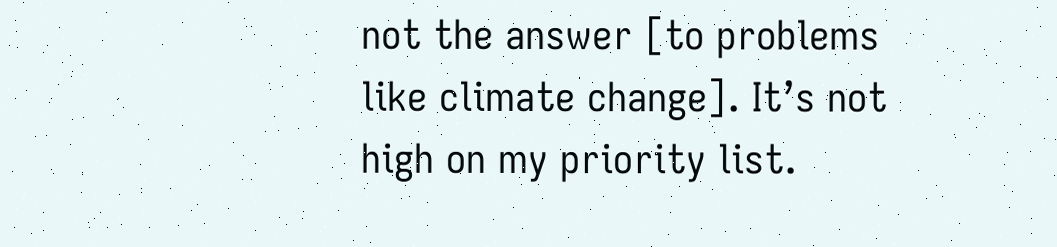not the answer [to problems like climate change]. It’s not high on my priority list.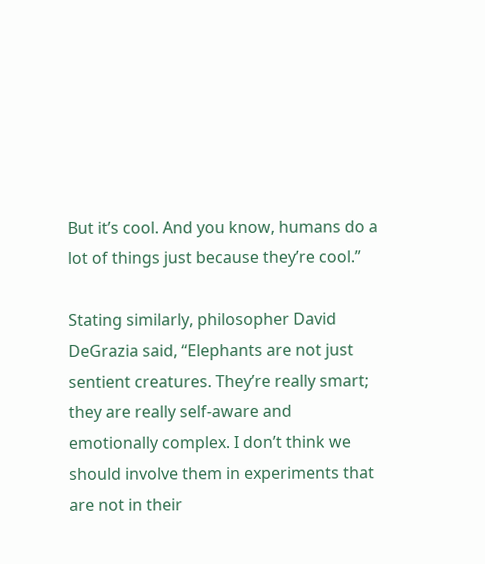But it’s cool. And you know, humans do a lot of things just because they’re cool.”

Stating similarly, philosopher David DeGrazia said, “Elephants are not just sentient creatures. They’re really smart; they are really self-aware and emotionally complex. I don’t think we should involve them in experiments that are not in their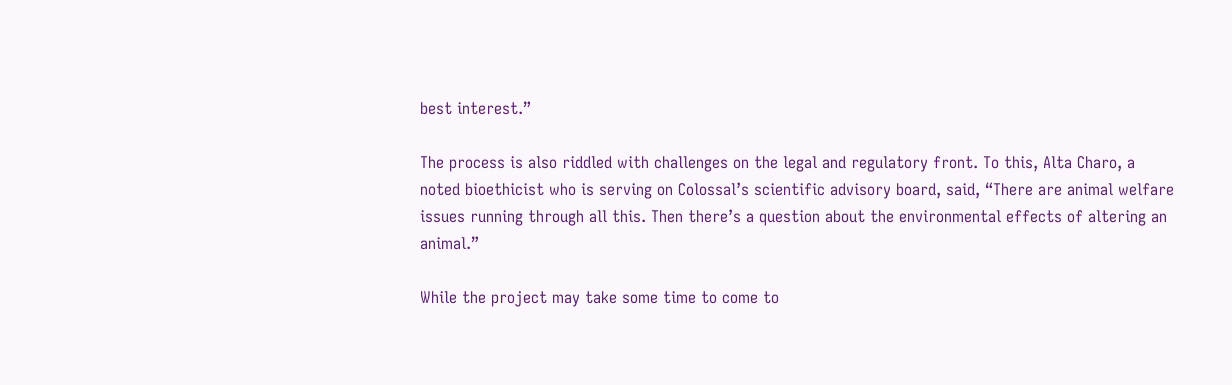best interest.”

The process is also riddled with challenges on the legal and regulatory front. To this, Alta Charo, a noted bioethicist who is serving on Colossal’s scientific advisory board, said, “There are animal welfare issues running through all this. Then there’s a question about the environmental effects of altering an animal.”

While the project may take some time to come to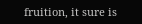fruition, it sure is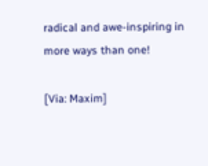radical and awe-inspiring in more ways than one!

[Via: Maxim]